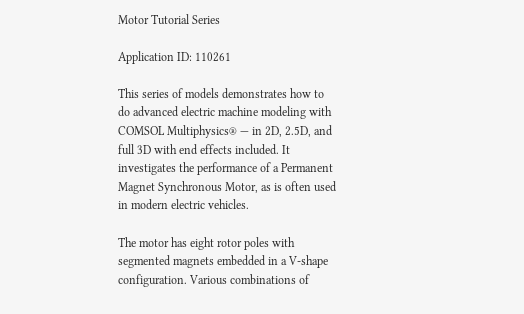Motor Tutorial Series

Application ID: 110261

This series of models demonstrates how to do advanced electric machine modeling with COMSOL Multiphysics® — in 2D, 2.5D, and full 3D with end effects included. It investigates the performance of a Permanent Magnet Synchronous Motor, as is often used in modern electric vehicles.

The motor has eight rotor poles with segmented magnets embedded in a V-shape configuration. Various combinations of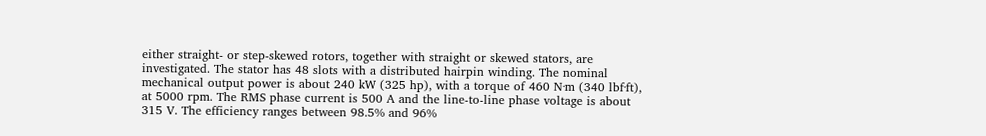either straight- or step-skewed rotors, together with straight or skewed stators, are investigated. The stator has 48 slots with a distributed hairpin winding. The nominal mechanical output power is about 240 kW (325 hp), with a torque of 460 N·m (340 lbf·ft), at 5000 rpm. The RMS phase current is 500 A and the line-to-line phase voltage is about 315 V. The efficiency ranges between 98.5% and 96%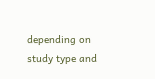depending on study type and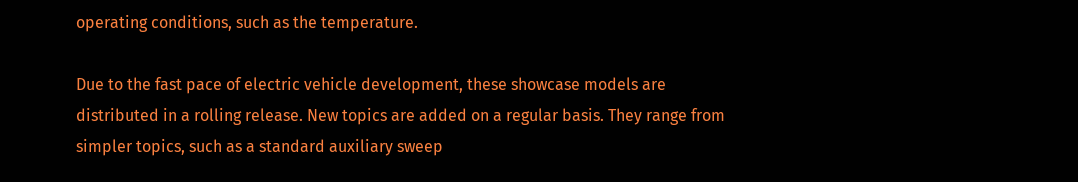operating conditions, such as the temperature.

Due to the fast pace of electric vehicle development, these showcase models are distributed in a rolling release. New topics are added on a regular basis. They range from simpler topics, such as a standard auxiliary sweep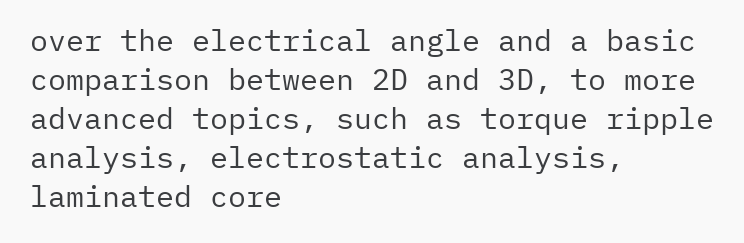over the electrical angle and a basic comparison between 2D and 3D, to more advanced topics, such as torque ripple analysis, electrostatic analysis, laminated core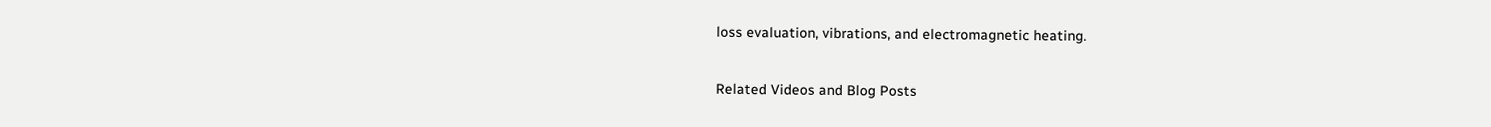loss evaluation, vibrations, and electromagnetic heating.

Related Videos and Blog Posts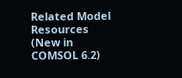Related Model Resources (New in COMSOL 6.2)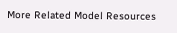More Related Model Resources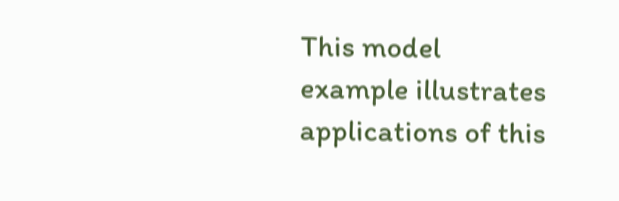This model example illustrates applications of this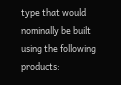type that would nominally be built using the following products: